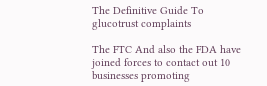The Definitive Guide To glucotrust complaints

The FTC And also the FDA have joined forces to contact out 10 businesses promoting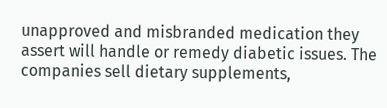unapproved and misbranded medication they assert will handle or remedy diabetic issues. The companies sell dietary supplements,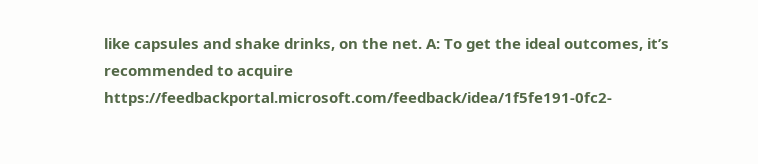like capsules and shake drinks, on the net. A: To get the ideal outcomes, it’s recommended to acquire https://feedbackportal.microsoft.com/feedback/idea/1f5fe191-0fc2-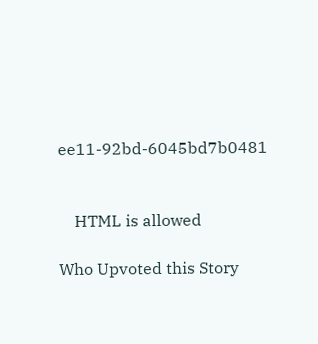ee11-92bd-6045bd7b0481


    HTML is allowed

Who Upvoted this Story